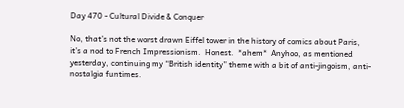Day 470 - Cultural Divide & Conquer

No, that’s not the worst drawn Eiffel tower in the history of comics about Paris, it’s a nod to French Impressionism.  Honest.  *ahem*  Anyhoo, as mentioned yesterday, continuing my “British identity” theme with a bit of anti-jingoism, anti-nostalgia funtimes.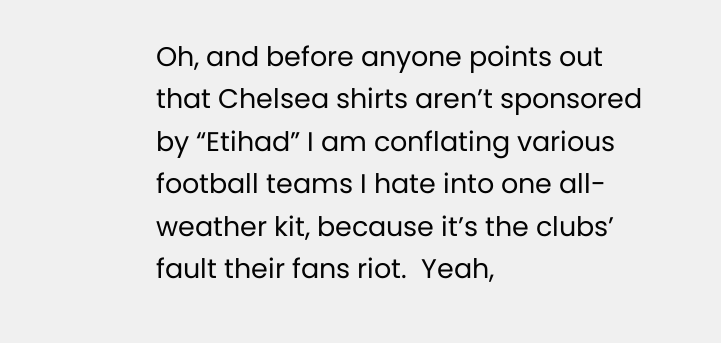Oh, and before anyone points out that Chelsea shirts aren’t sponsored by “Etihad” I am conflating various football teams I hate into one all-weather kit, because it’s the clubs’ fault their fans riot.  Yeah,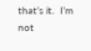that’s it.  I’m not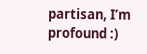partisan, I’m profound :)